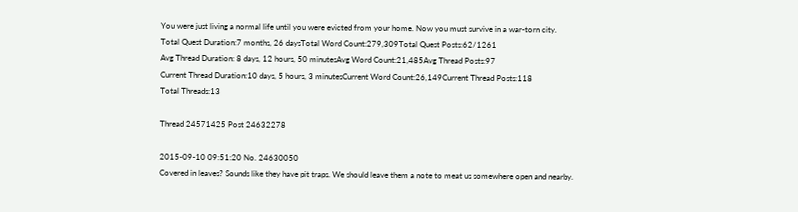You were just living a normal life until you were evicted from your home. Now you must survive in a war-torn city.
Total Quest Duration:7 months, 26 daysTotal Word Count:279,309Total Quest Posts:62/1261
Avg Thread Duration: 8 days, 12 hours, 50 minutesAvg Word Count:21,485Avg Thread Posts:97
Current Thread Duration:10 days, 5 hours, 3 minutesCurrent Word Count:26,149Current Thread Posts:118
Total Threads:13

Thread 24571425 Post 24632278

2015-09-10 09:51:20 No. 24630050
Covered in leaves? Sounds like they have pit traps. We should leave them a note to meat us somewhere open and nearby.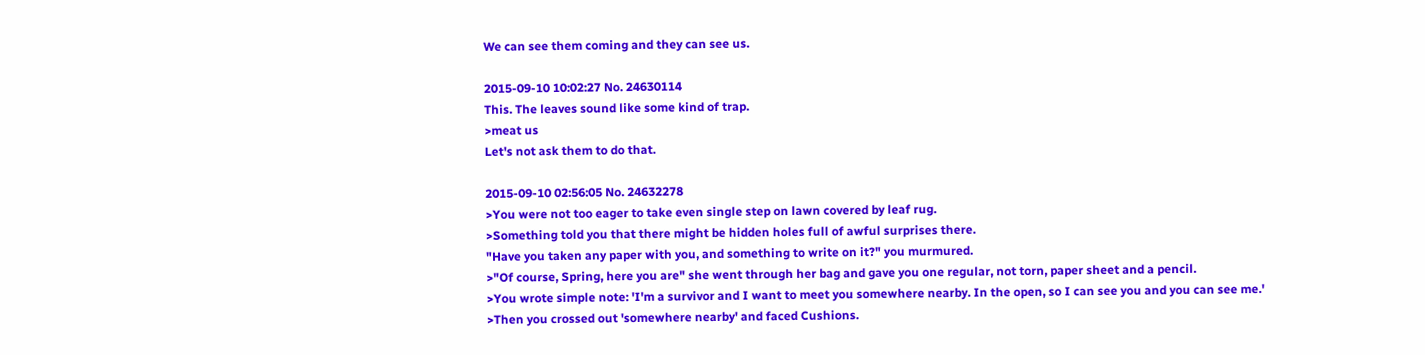We can see them coming and they can see us.

2015-09-10 10:02:27 No. 24630114
This. The leaves sound like some kind of trap.
>meat us
Let's not ask them to do that.

2015-09-10 02:56:05 No. 24632278
>You were not too eager to take even single step on lawn covered by leaf rug.
>Something told you that there might be hidden holes full of awful surprises there.
"Have you taken any paper with you, and something to write on it?" you murmured.
>"Of course, Spring, here you are" she went through her bag and gave you one regular, not torn, paper sheet and a pencil.
>You wrote simple note: 'I'm a survivor and I want to meet you somewhere nearby. In the open, so I can see you and you can see me.'
>Then you crossed out 'somewhere nearby' and faced Cushions.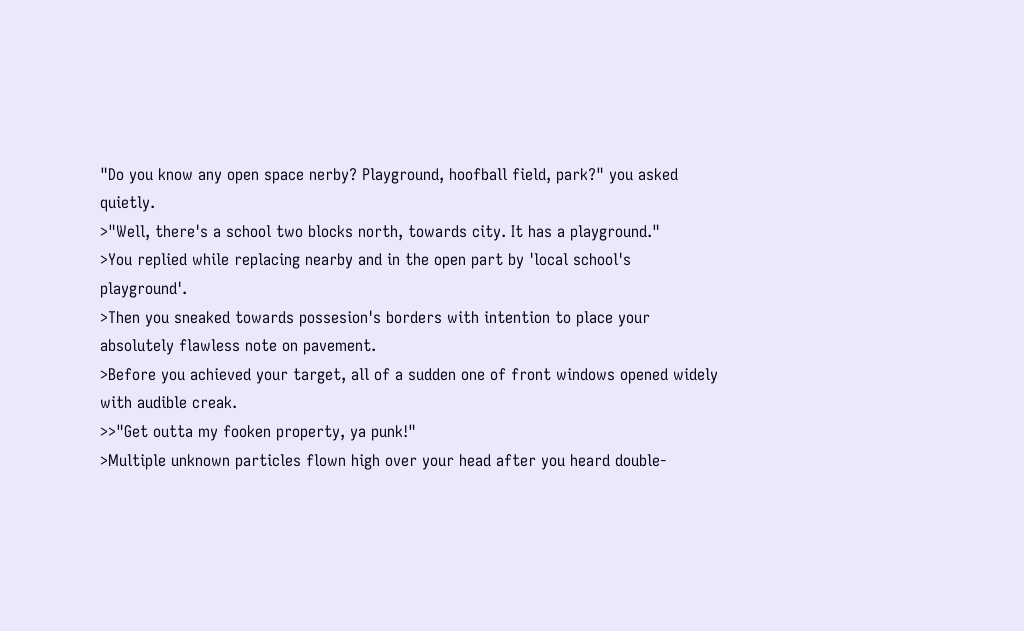"Do you know any open space nerby? Playground, hoofball field, park?" you asked quietly.
>"Well, there's a school two blocks north, towards city. It has a playground."
>You replied while replacing nearby and in the open part by 'local school's playground'.
>Then you sneaked towards possesion's borders with intention to place your absolutely flawless note on pavement.
>Before you achieved your target, all of a sudden one of front windows opened widely with audible creak.
>>"Get outta my fooken property, ya punk!"
>Multiple unknown particles flown high over your head after you heard double-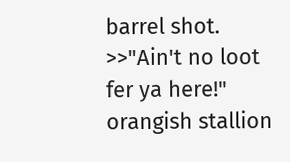barrel shot.
>>"Ain't no loot fer ya here!" orangish stallion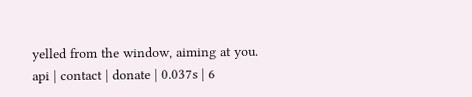yelled from the window, aiming at you.
api | contact | donate | 0.037s | 6